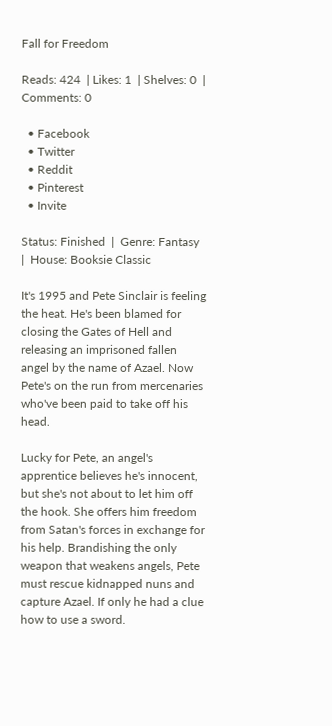Fall for Freedom

Reads: 424  | Likes: 1  | Shelves: 0  | Comments: 0

  • Facebook
  • Twitter
  • Reddit
  • Pinterest
  • Invite

Status: Finished  |  Genre: Fantasy  |  House: Booksie Classic

It's 1995 and Pete Sinclair is feeling the heat. He's been blamed for closing the Gates of Hell and releasing an imprisoned fallen angel by the name of Azael. Now Pete's on the run from mercenaries who've been paid to take off his head.

Lucky for Pete, an angel's apprentice believes he's innocent, but she's not about to let him off the hook. She offers him freedom from Satan's forces in exchange for his help. Brandishing the only weapon that weakens angels, Pete must rescue kidnapped nuns and capture Azael. If only he had a clue how to use a sword.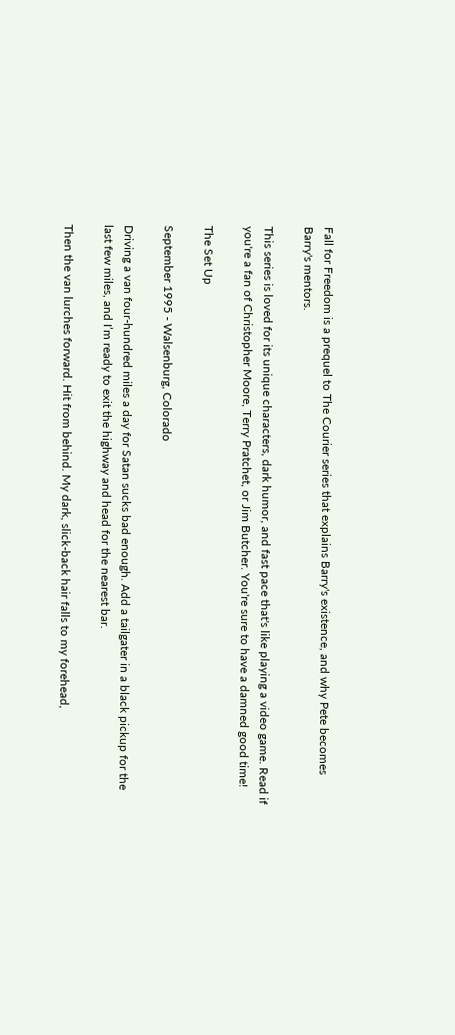Fall for Freedom is a prequel to The Courier series that explains Barry's existence, and why Pete becomes Barry's mentors.

This series is loved for its unique characters, dark humor, and fast pace that's like playing a video game. Read if you're a fan of Christopher Moore, Terry Pratchet, or Jim Butcher. You're sure to have a damned good time!

The Set Up

September 1995 - Walsenburg, Colorado

Driving a van four-hundred miles a day for Satan sucks bad enough. Add a tailgater in a black pickup for the last few miles, and I’m ready to exit the highway and head for the nearest bar.

Then the van lurches forward. Hit from behind. My dark, slick-back hair falls to my forehead,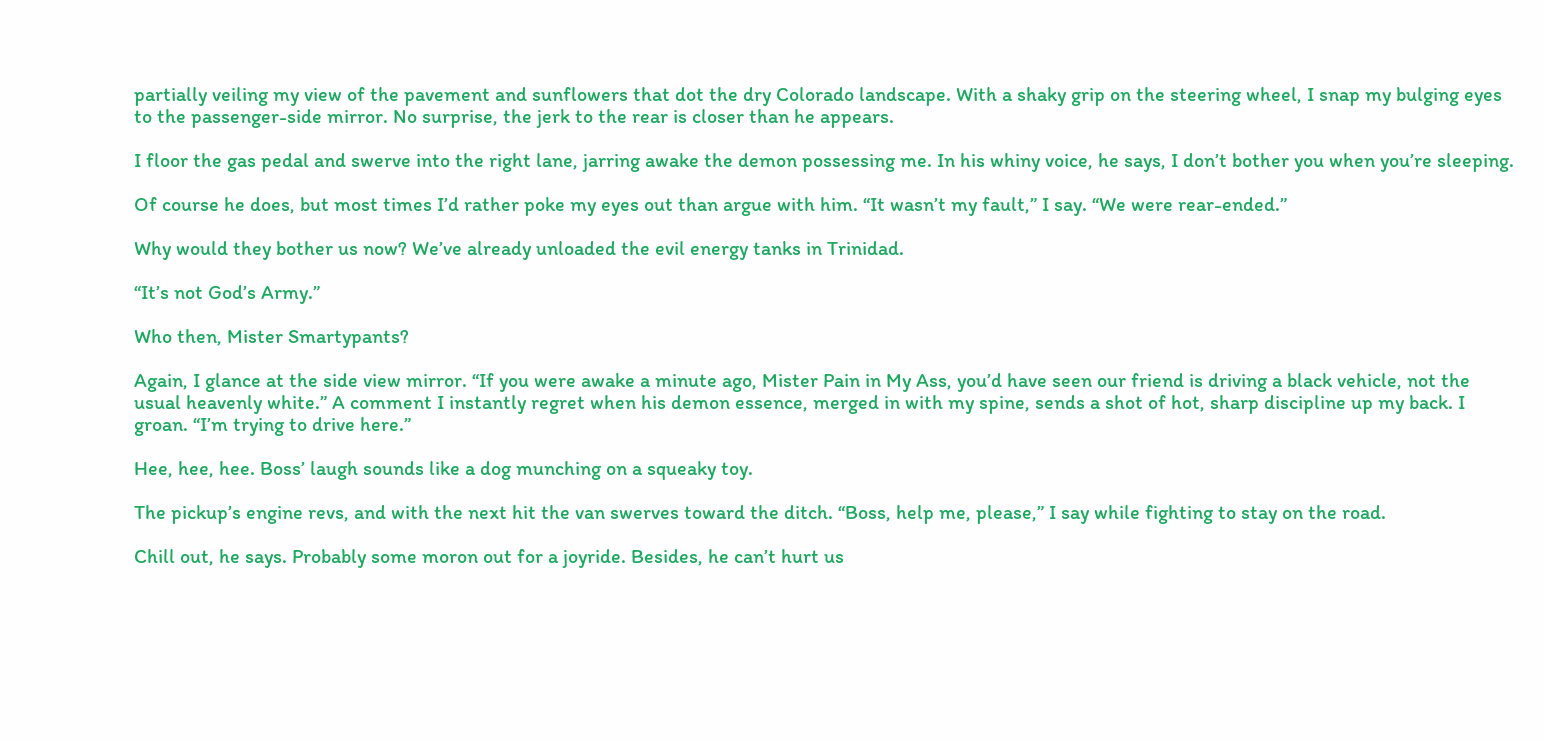partially veiling my view of the pavement and sunflowers that dot the dry Colorado landscape. With a shaky grip on the steering wheel, I snap my bulging eyes to the passenger-side mirror. No surprise, the jerk to the rear is closer than he appears.

I floor the gas pedal and swerve into the right lane, jarring awake the demon possessing me. In his whiny voice, he says, I don’t bother you when you’re sleeping.

Of course he does, but most times I’d rather poke my eyes out than argue with him. “It wasn’t my fault,” I say. “We were rear-ended.”

Why would they bother us now? We’ve already unloaded the evil energy tanks in Trinidad.

“It’s not God’s Army.”

Who then, Mister Smartypants?

Again, I glance at the side view mirror. “If you were awake a minute ago, Mister Pain in My Ass, you’d have seen our friend is driving a black vehicle, not the usual heavenly white.” A comment I instantly regret when his demon essence, merged in with my spine, sends a shot of hot, sharp discipline up my back. I groan. “I’m trying to drive here.”

Hee, hee, hee. Boss’ laugh sounds like a dog munching on a squeaky toy.

The pickup’s engine revs, and with the next hit the van swerves toward the ditch. “Boss, help me, please,” I say while fighting to stay on the road.

Chill out, he says. Probably some moron out for a joyride. Besides, he can’t hurt us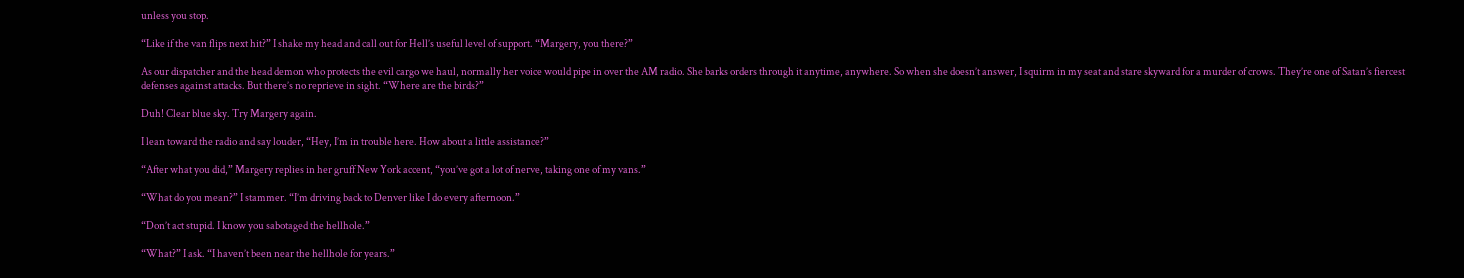unless you stop.

“Like if the van flips next hit?” I shake my head and call out for Hell’s useful level of support. “Margery, you there?”

As our dispatcher and the head demon who protects the evil cargo we haul, normally her voice would pipe in over the AM radio. She barks orders through it anytime, anywhere. So when she doesn’t answer, I squirm in my seat and stare skyward for a murder of crows. They’re one of Satan’s fiercest defenses against attacks. But there’s no reprieve in sight. “Where are the birds?”

Duh! Clear blue sky. Try Margery again.

I lean toward the radio and say louder, “Hey, I’m in trouble here. How about a little assistance?”

“After what you did,” Margery replies in her gruff New York accent, “you’ve got a lot of nerve, taking one of my vans.”

“What do you mean?” I stammer. “I’m driving back to Denver like I do every afternoon.”

“Don’t act stupid. I know you sabotaged the hellhole.”

“What?” I ask. “I haven’t been near the hellhole for years.”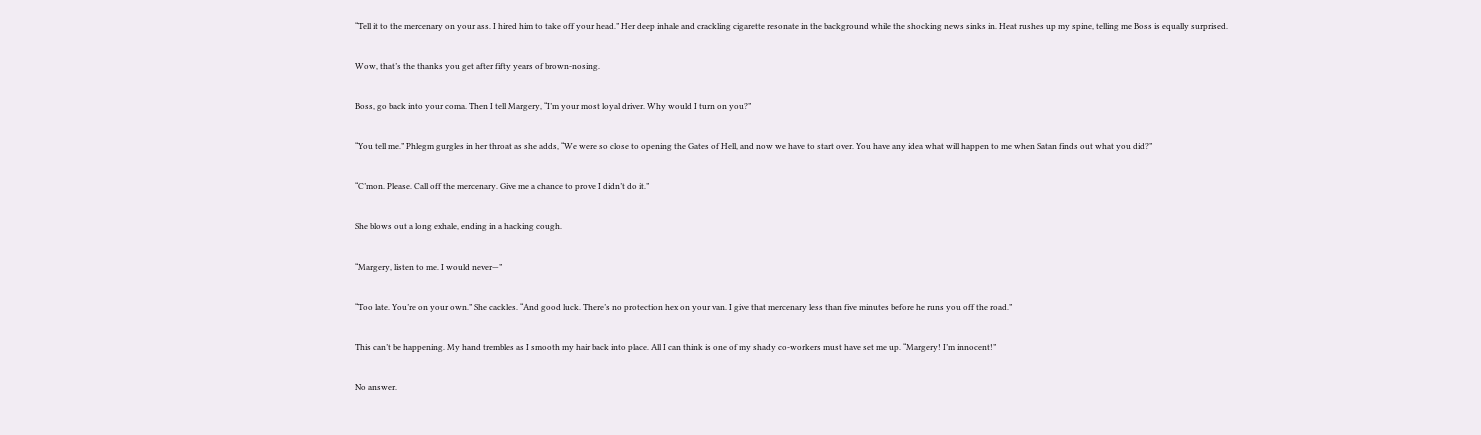“Tell it to the mercenary on your ass. I hired him to take off your head.” Her deep inhale and crackling cigarette resonate in the background while the shocking news sinks in. Heat rushes up my spine, telling me Boss is equally surprised.

Wow, that’s the thanks you get after fifty years of brown-nosing.

Boss, go back into your coma. Then I tell Margery, “I’m your most loyal driver. Why would I turn on you?”

“You tell me.” Phlegm gurgles in her throat as she adds, “We were so close to opening the Gates of Hell, and now we have to start over. You have any idea what will happen to me when Satan finds out what you did?”

“C’mon. Please. Call off the mercenary. Give me a chance to prove I didn’t do it.”

She blows out a long exhale, ending in a hacking cough.

“Margery, listen to me. I would never—”

“Too late. You’re on your own.” She cackles. “And good luck. There’s no protection hex on your van. I give that mercenary less than five minutes before he runs you off the road.”

This can’t be happening. My hand trembles as I smooth my hair back into place. All I can think is one of my shady co-workers must have set me up. “Margery! I’m innocent!”

No answer.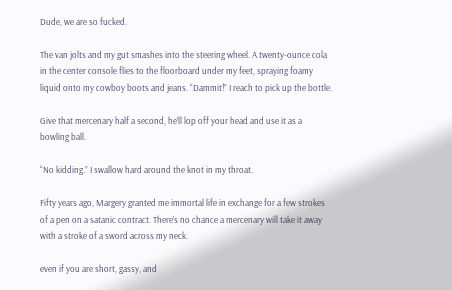Dude, we are so fucked.

The van jolts and my gut smashes into the steering wheel. A twenty-ounce cola in the center console flies to the floorboard under my feet, spraying foamy liquid onto my cowboy boots and jeans. “Dammit!” I reach to pick up the bottle.

Give that mercenary half a second, he’ll lop off your head and use it as a bowling ball.

“No kidding.” I swallow hard around the knot in my throat.

Fifty years ago, Margery granted me immortal life in exchange for a few strokes of a pen on a satanic contract. There’s no chance a mercenary will take it away with a stroke of a sword across my neck.

even if you are short, gassy, and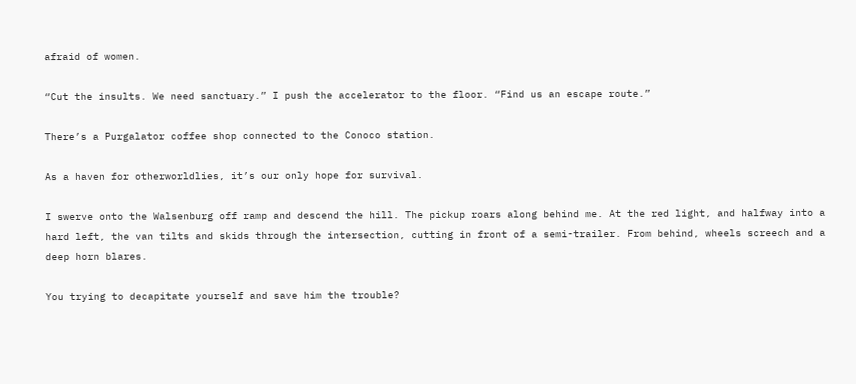afraid of women.

“Cut the insults. We need sanctuary.” I push the accelerator to the floor. “Find us an escape route.”

There’s a Purgalator coffee shop connected to the Conoco station.

As a haven for otherworldlies, it’s our only hope for survival.

I swerve onto the Walsenburg off ramp and descend the hill. The pickup roars along behind me. At the red light, and halfway into a hard left, the van tilts and skids through the intersection, cutting in front of a semi-trailer. From behind, wheels screech and a deep horn blares.

You trying to decapitate yourself and save him the trouble?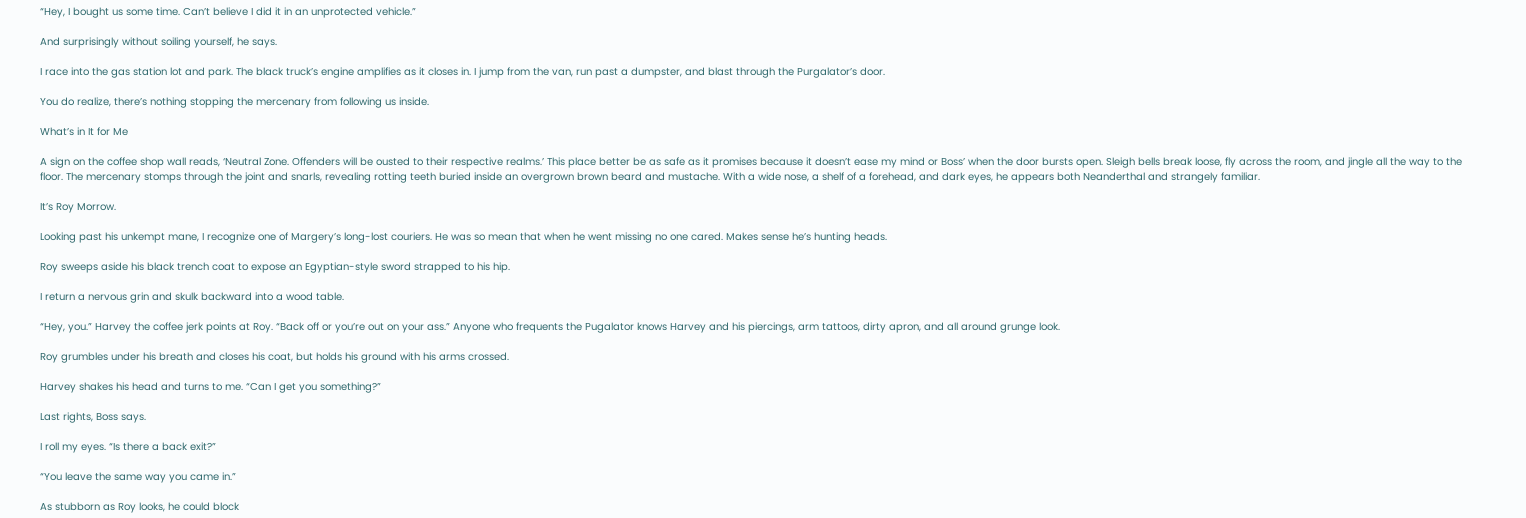“Hey, I bought us some time. Can’t believe I did it in an unprotected vehicle.”

And surprisingly without soiling yourself, he says.

I race into the gas station lot and park. The black truck’s engine amplifies as it closes in. I jump from the van, run past a dumpster, and blast through the Purgalator’s door.

You do realize, there’s nothing stopping the mercenary from following us inside.

What’s in It for Me

A sign on the coffee shop wall reads, ‘Neutral Zone. Offenders will be ousted to their respective realms.’ This place better be as safe as it promises because it doesn’t ease my mind or Boss’ when the door bursts open. Sleigh bells break loose, fly across the room, and jingle all the way to the floor. The mercenary stomps through the joint and snarls, revealing rotting teeth buried inside an overgrown brown beard and mustache. With a wide nose, a shelf of a forehead, and dark eyes, he appears both Neanderthal and strangely familiar.

It’s Roy Morrow.

Looking past his unkempt mane, I recognize one of Margery’s long-lost couriers. He was so mean that when he went missing no one cared. Makes sense he’s hunting heads.

Roy sweeps aside his black trench coat to expose an Egyptian-style sword strapped to his hip.

I return a nervous grin and skulk backward into a wood table.

“Hey, you.” Harvey the coffee jerk points at Roy. “Back off or you’re out on your ass.” Anyone who frequents the Pugalator knows Harvey and his piercings, arm tattoos, dirty apron, and all around grunge look.

Roy grumbles under his breath and closes his coat, but holds his ground with his arms crossed.

Harvey shakes his head and turns to me. “Can I get you something?”

Last rights, Boss says.

I roll my eyes. “Is there a back exit?”

“You leave the same way you came in.”

As stubborn as Roy looks, he could block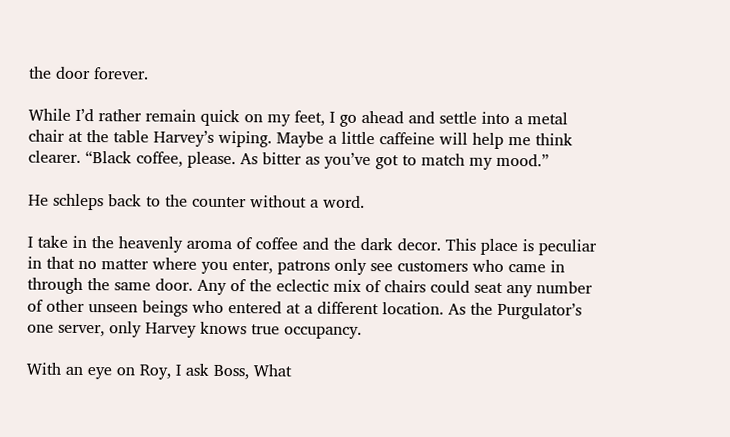the door forever.

While I’d rather remain quick on my feet, I go ahead and settle into a metal chair at the table Harvey’s wiping. Maybe a little caffeine will help me think clearer. “Black coffee, please. As bitter as you’ve got to match my mood.”

He schleps back to the counter without a word.

I take in the heavenly aroma of coffee and the dark decor. This place is peculiar in that no matter where you enter, patrons only see customers who came in through the same door. Any of the eclectic mix of chairs could seat any number of other unseen beings who entered at a different location. As the Purgulator’s one server, only Harvey knows true occupancy.

With an eye on Roy, I ask Boss, What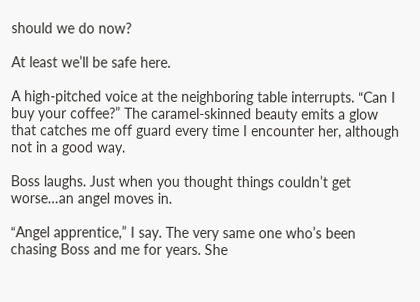should we do now?

At least we’ll be safe here.

A high-pitched voice at the neighboring table interrupts. “Can I buy your coffee?” The caramel-skinned beauty emits a glow that catches me off guard every time I encounter her, although not in a good way.

Boss laughs. Just when you thought things couldn’t get worse…an angel moves in.

“Angel apprentice,” I say. The very same one who’s been chasing Boss and me for years. She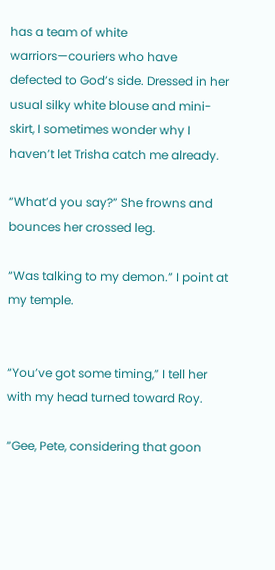has a team of white warriors—couriers who have defected to God’s side. Dressed in her usual silky white blouse and mini-skirt, I sometimes wonder why I haven’t let Trisha catch me already.

“What’d you say?” She frowns and bounces her crossed leg.

“Was talking to my demon.” I point at my temple.


“You’ve got some timing,” I tell her with my head turned toward Roy.

“Gee, Pete, considering that goon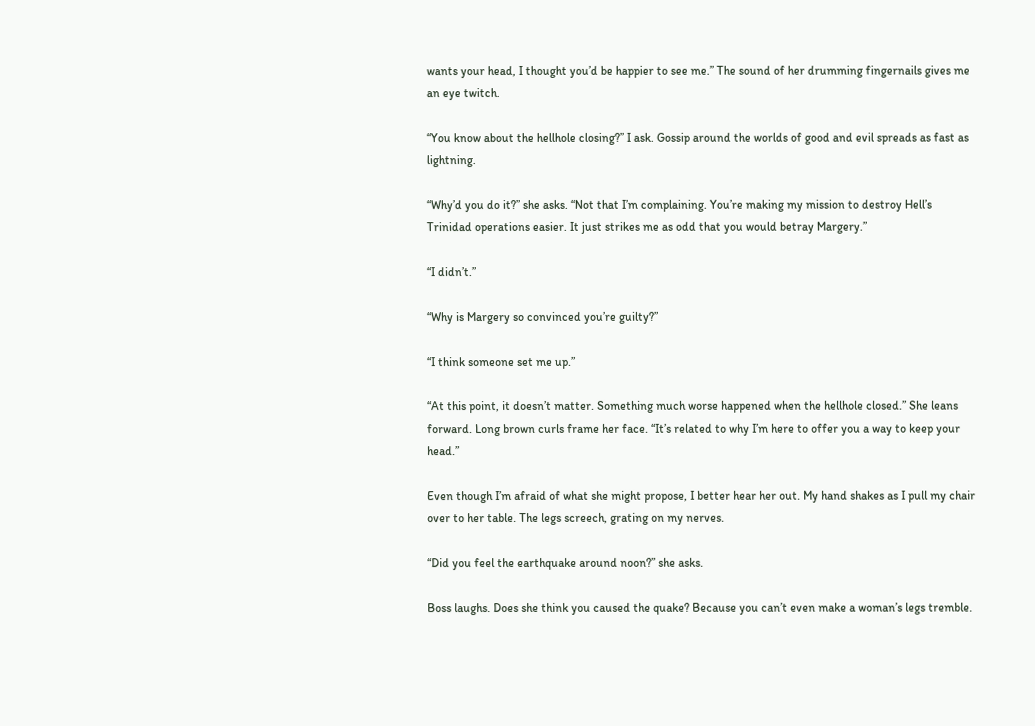wants your head, I thought you’d be happier to see me.” The sound of her drumming fingernails gives me an eye twitch.

“You know about the hellhole closing?” I ask. Gossip around the worlds of good and evil spreads as fast as lightning.

“Why’d you do it?” she asks. “Not that I’m complaining. You’re making my mission to destroy Hell’s Trinidad operations easier. It just strikes me as odd that you would betray Margery.”

“I didn’t.”

“Why is Margery so convinced you’re guilty?”

“I think someone set me up.”

“At this point, it doesn’t matter. Something much worse happened when the hellhole closed.” She leans forward. Long brown curls frame her face. “It’s related to why I’m here to offer you a way to keep your head.”

Even though I’m afraid of what she might propose, I better hear her out. My hand shakes as I pull my chair over to her table. The legs screech, grating on my nerves.

“Did you feel the earthquake around noon?” she asks.

Boss laughs. Does she think you caused the quake? Because you can’t even make a woman’s legs tremble.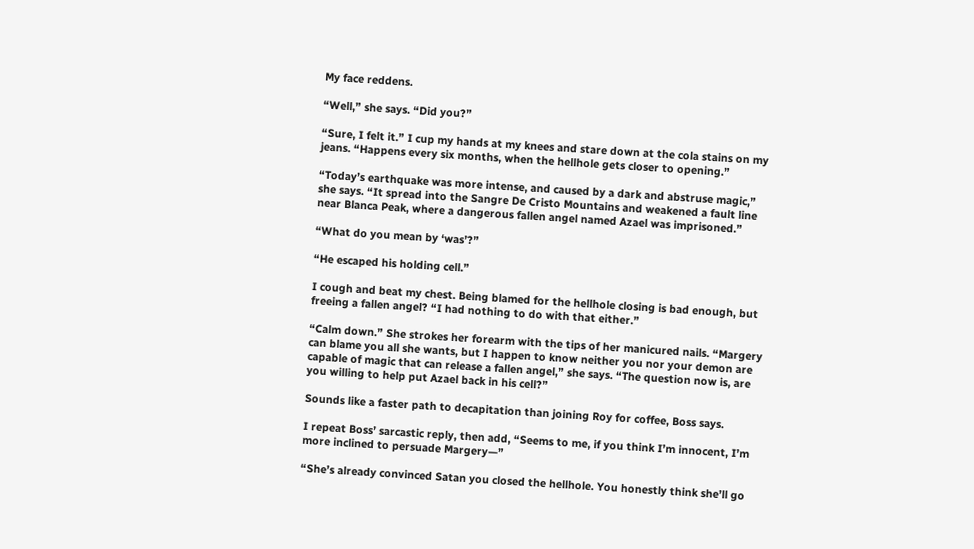My face reddens.

“Well,” she says. “Did you?”

“Sure, I felt it.” I cup my hands at my knees and stare down at the cola stains on my jeans. “Happens every six months, when the hellhole gets closer to opening.”

“Today’s earthquake was more intense, and caused by a dark and abstruse magic,” she says. “It spread into the Sangre De Cristo Mountains and weakened a fault line near Blanca Peak, where a dangerous fallen angel named Azael was imprisoned.”

“What do you mean by ‘was’?”

“He escaped his holding cell.”

I cough and beat my chest. Being blamed for the hellhole closing is bad enough, but freeing a fallen angel? “I had nothing to do with that either.”

“Calm down.” She strokes her forearm with the tips of her manicured nails. “Margery can blame you all she wants, but I happen to know neither you nor your demon are capable of magic that can release a fallen angel,” she says. “The question now is, are you willing to help put Azael back in his cell?”

Sounds like a faster path to decapitation than joining Roy for coffee, Boss says.

I repeat Boss’ sarcastic reply, then add, “Seems to me, if you think I’m innocent, I’m more inclined to persuade Margery—”

“She’s already convinced Satan you closed the hellhole. You honestly think she’ll go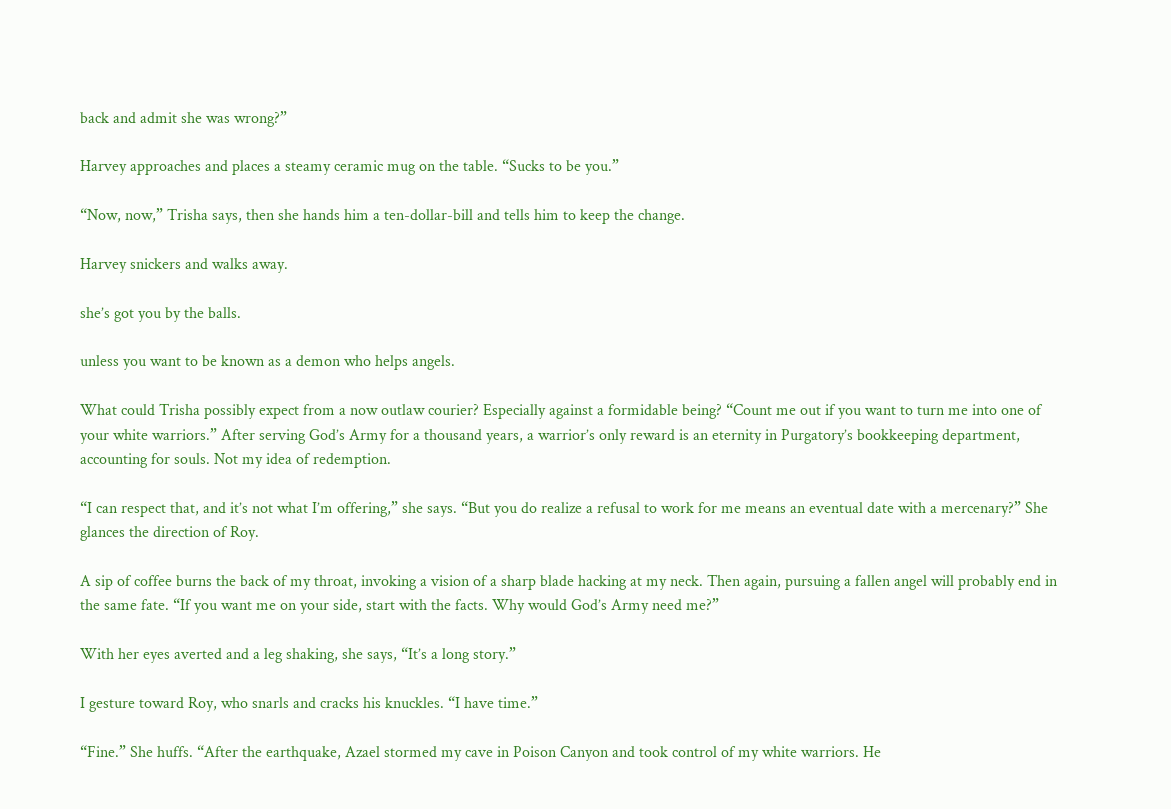back and admit she was wrong?”

Harvey approaches and places a steamy ceramic mug on the table. “Sucks to be you.”

“Now, now,” Trisha says, then she hands him a ten-dollar-bill and tells him to keep the change.

Harvey snickers and walks away.

she’s got you by the balls.

unless you want to be known as a demon who helps angels.

What could Trisha possibly expect from a now outlaw courier? Especially against a formidable being? “Count me out if you want to turn me into one of your white warriors.” After serving God’s Army for a thousand years, a warrior’s only reward is an eternity in Purgatory’s bookkeeping department, accounting for souls. Not my idea of redemption.

“I can respect that, and it’s not what I’m offering,” she says. “But you do realize a refusal to work for me means an eventual date with a mercenary?” She glances the direction of Roy.

A sip of coffee burns the back of my throat, invoking a vision of a sharp blade hacking at my neck. Then again, pursuing a fallen angel will probably end in the same fate. “If you want me on your side, start with the facts. Why would God’s Army need me?”

With her eyes averted and a leg shaking, she says, “It’s a long story.”

I gesture toward Roy, who snarls and cracks his knuckles. “I have time.”

“Fine.” She huffs. “After the earthquake, Azael stormed my cave in Poison Canyon and took control of my white warriors. He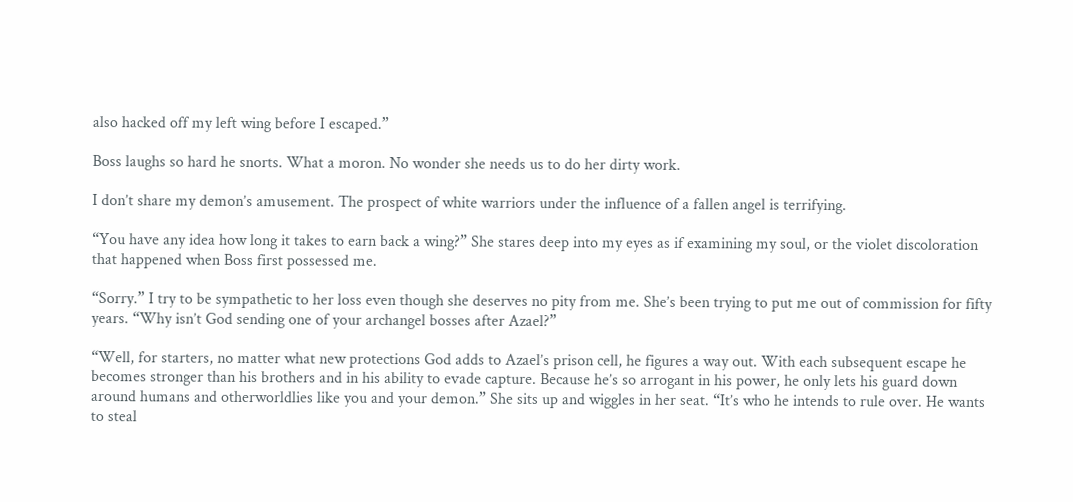also hacked off my left wing before I escaped.”

Boss laughs so hard he snorts. What a moron. No wonder she needs us to do her dirty work.

I don’t share my demon’s amusement. The prospect of white warriors under the influence of a fallen angel is terrifying.

“You have any idea how long it takes to earn back a wing?” She stares deep into my eyes as if examining my soul, or the violet discoloration that happened when Boss first possessed me.

“Sorry.” I try to be sympathetic to her loss even though she deserves no pity from me. She’s been trying to put me out of commission for fifty years. “Why isn’t God sending one of your archangel bosses after Azael?”

“Well, for starters, no matter what new protections God adds to Azael’s prison cell, he figures a way out. With each subsequent escape he becomes stronger than his brothers and in his ability to evade capture. Because he’s so arrogant in his power, he only lets his guard down around humans and otherworldlies like you and your demon.” She sits up and wiggles in her seat. “It’s who he intends to rule over. He wants to steal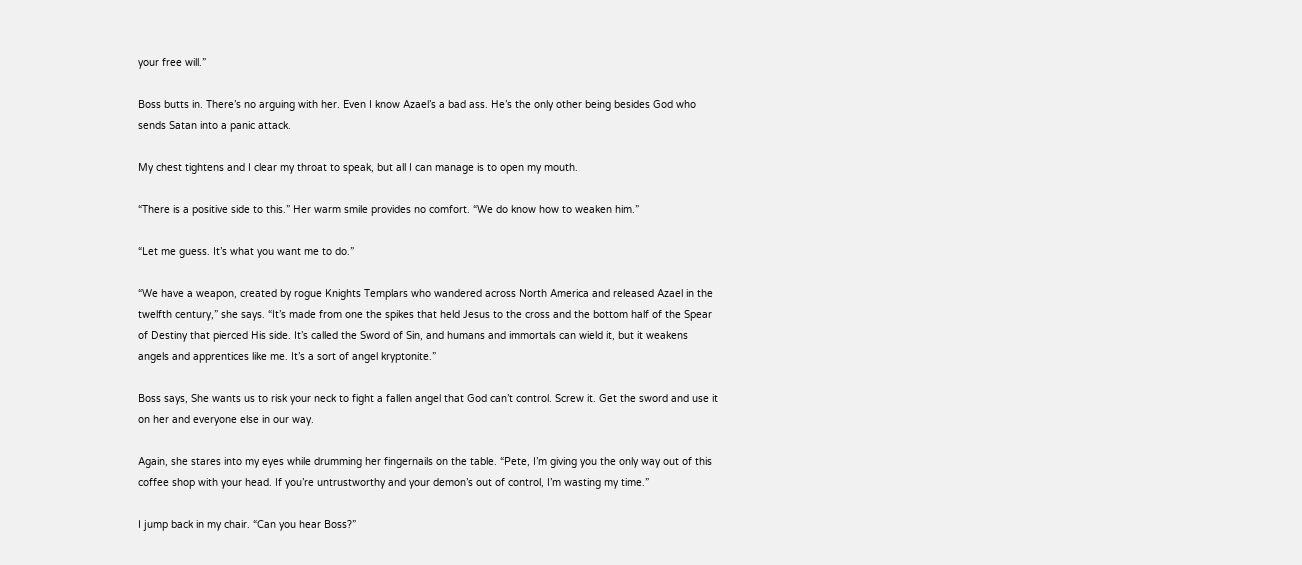your free will.”

Boss butts in. There’s no arguing with her. Even I know Azael’s a bad ass. He’s the only other being besides God who sends Satan into a panic attack.

My chest tightens and I clear my throat to speak, but all I can manage is to open my mouth.

“There is a positive side to this.” Her warm smile provides no comfort. “We do know how to weaken him.”

“Let me guess. It’s what you want me to do.”

“We have a weapon, created by rogue Knights Templars who wandered across North America and released Azael in the twelfth century,” she says. “It’s made from one the spikes that held Jesus to the cross and the bottom half of the Spear of Destiny that pierced His side. It’s called the Sword of Sin, and humans and immortals can wield it, but it weakens angels and apprentices like me. It’s a sort of angel kryptonite.”

Boss says, She wants us to risk your neck to fight a fallen angel that God can’t control. Screw it. Get the sword and use it on her and everyone else in our way.

Again, she stares into my eyes while drumming her fingernails on the table. “Pete, I’m giving you the only way out of this coffee shop with your head. If you’re untrustworthy and your demon’s out of control, I’m wasting my time.”

I jump back in my chair. “Can you hear Boss?”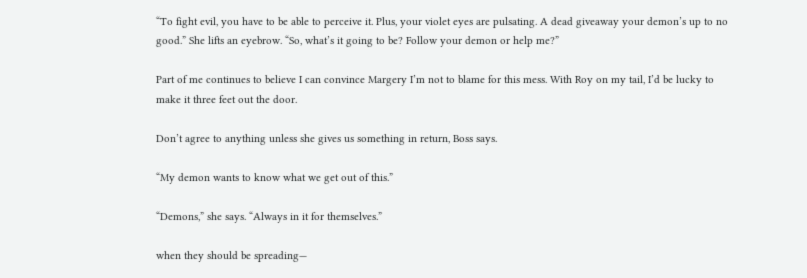“To fight evil, you have to be able to perceive it. Plus, your violet eyes are pulsating. A dead giveaway your demon’s up to no good.” She lifts an eyebrow. “So, what’s it going to be? Follow your demon or help me?”

Part of me continues to believe I can convince Margery I’m not to blame for this mess. With Roy on my tail, I’d be lucky to make it three feet out the door.

Don’t agree to anything unless she gives us something in return, Boss says.

“My demon wants to know what we get out of this.”

“Demons,” she says. “Always in it for themselves.”

when they should be spreading—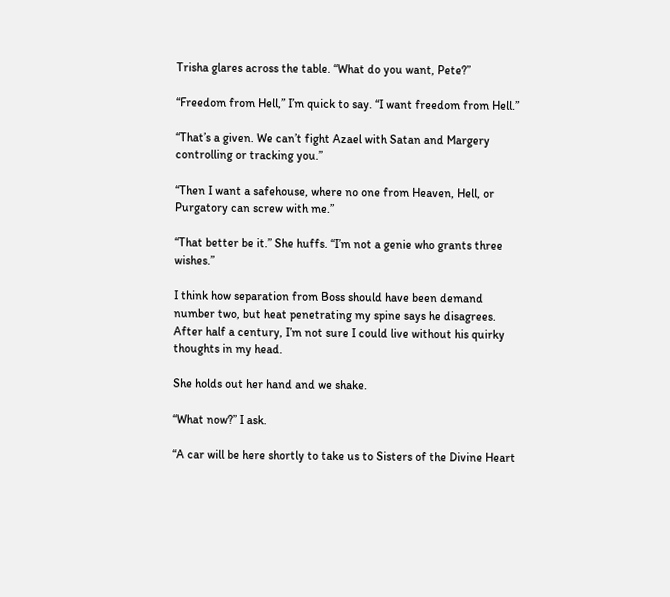Trisha glares across the table. “What do you want, Pete?”

“Freedom from Hell,” I’m quick to say. “I want freedom from Hell.”

“That’s a given. We can’t fight Azael with Satan and Margery controlling or tracking you.”

“Then I want a safehouse, where no one from Heaven, Hell, or Purgatory can screw with me.”

“That better be it.” She huffs. “I’m not a genie who grants three wishes.”

I think how separation from Boss should have been demand number two, but heat penetrating my spine says he disagrees. After half a century, I’m not sure I could live without his quirky thoughts in my head.

She holds out her hand and we shake.

“What now?” I ask.

“A car will be here shortly to take us to Sisters of the Divine Heart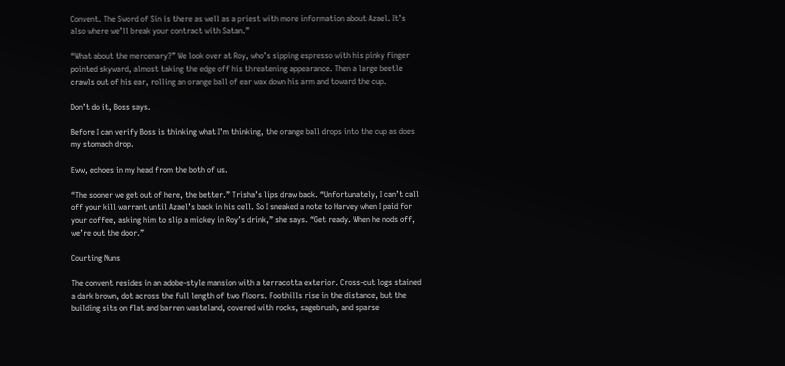Convent. The Sword of Sin is there as well as a priest with more information about Azael. It’s also where we’ll break your contract with Satan.”

“What about the mercenary?” We look over at Roy, who’s sipping espresso with his pinky finger pointed skyward, almost taking the edge off his threatening appearance. Then a large beetle crawls out of his ear, rolling an orange ball of ear wax down his arm and toward the cup.

Don’t do it, Boss says.

Before I can verify Boss is thinking what I’m thinking, the orange ball drops into the cup as does my stomach drop.

Eww, echoes in my head from the both of us.

“The sooner we get out of here, the better.” Trisha’s lips draw back. “Unfortunately, I can’t call off your kill warrant until Azael’s back in his cell. So I sneaked a note to Harvey when I paid for your coffee, asking him to slip a mickey in Roy’s drink,” she says. “Get ready. When he nods off, we’re out the door.”

Courting Nuns

The convent resides in an adobe-style mansion with a terracotta exterior. Cross-cut logs stained a dark brown, dot across the full length of two floors. Foothills rise in the distance, but the building sits on flat and barren wasteland, covered with rocks, sagebrush, and sparse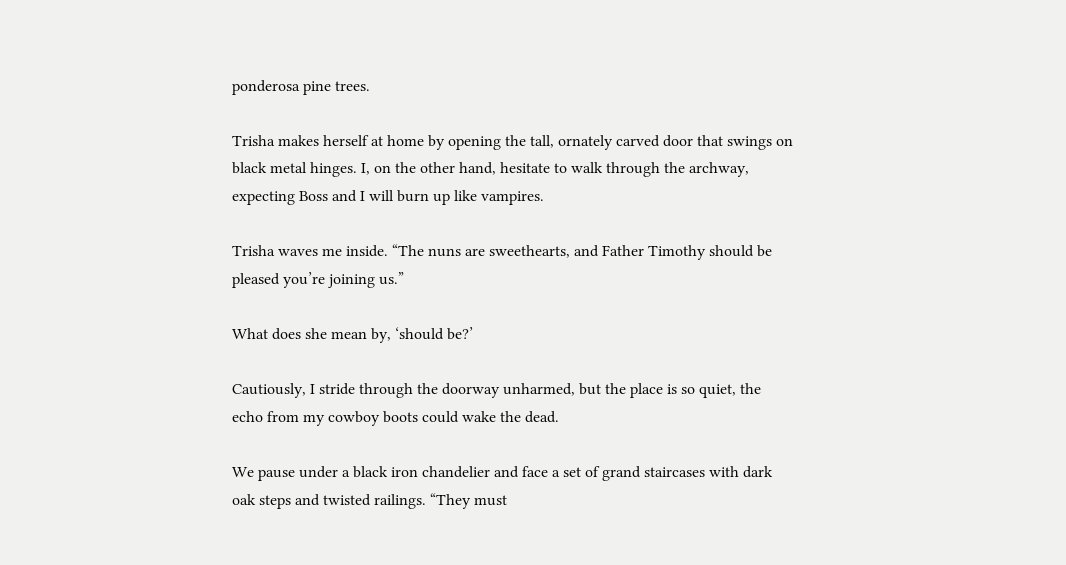ponderosa pine trees.

Trisha makes herself at home by opening the tall, ornately carved door that swings on black metal hinges. I, on the other hand, hesitate to walk through the archway, expecting Boss and I will burn up like vampires.

Trisha waves me inside. “The nuns are sweethearts, and Father Timothy should be pleased you’re joining us.”

What does she mean by, ‘should be?’

Cautiously, I stride through the doorway unharmed, but the place is so quiet, the echo from my cowboy boots could wake the dead.

We pause under a black iron chandelier and face a set of grand staircases with dark oak steps and twisted railings. “They must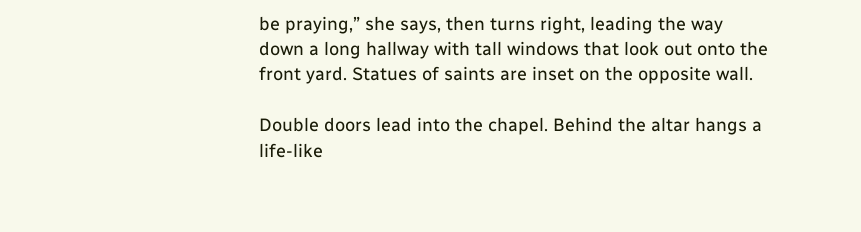be praying,” she says, then turns right, leading the way down a long hallway with tall windows that look out onto the front yard. Statues of saints are inset on the opposite wall.

Double doors lead into the chapel. Behind the altar hangs a life-like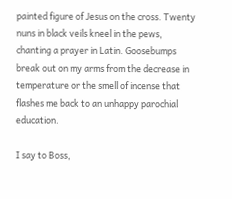painted figure of Jesus on the cross. Twenty nuns in black veils kneel in the pews, chanting a prayer in Latin. Goosebumps break out on my arms from the decrease in temperature or the smell of incense that flashes me back to an unhappy parochial education.

I say to Boss,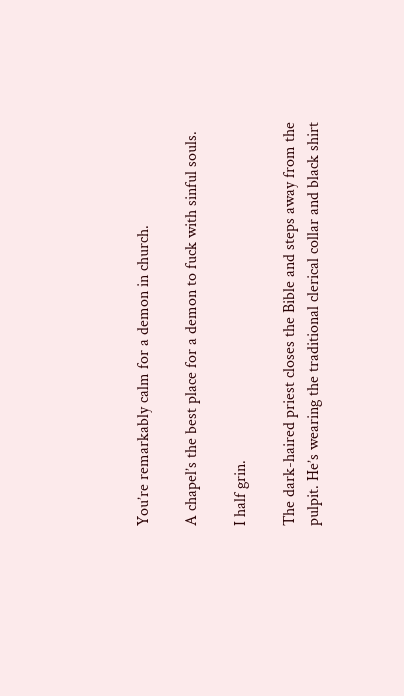You’re remarkably calm for a demon in church.

A chapel’s the best place for a demon to fuck with sinful souls.

I half grin.

The dark-haired priest closes the Bible and steps away from the pulpit. He’s wearing the traditional clerical collar and black shirt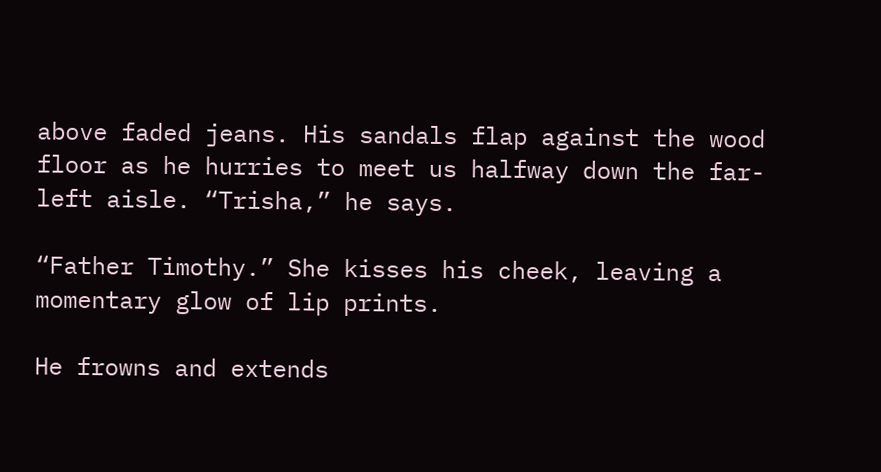above faded jeans. His sandals flap against the wood floor as he hurries to meet us halfway down the far-left aisle. “Trisha,” he says.

“Father Timothy.” She kisses his cheek, leaving a momentary glow of lip prints.

He frowns and extends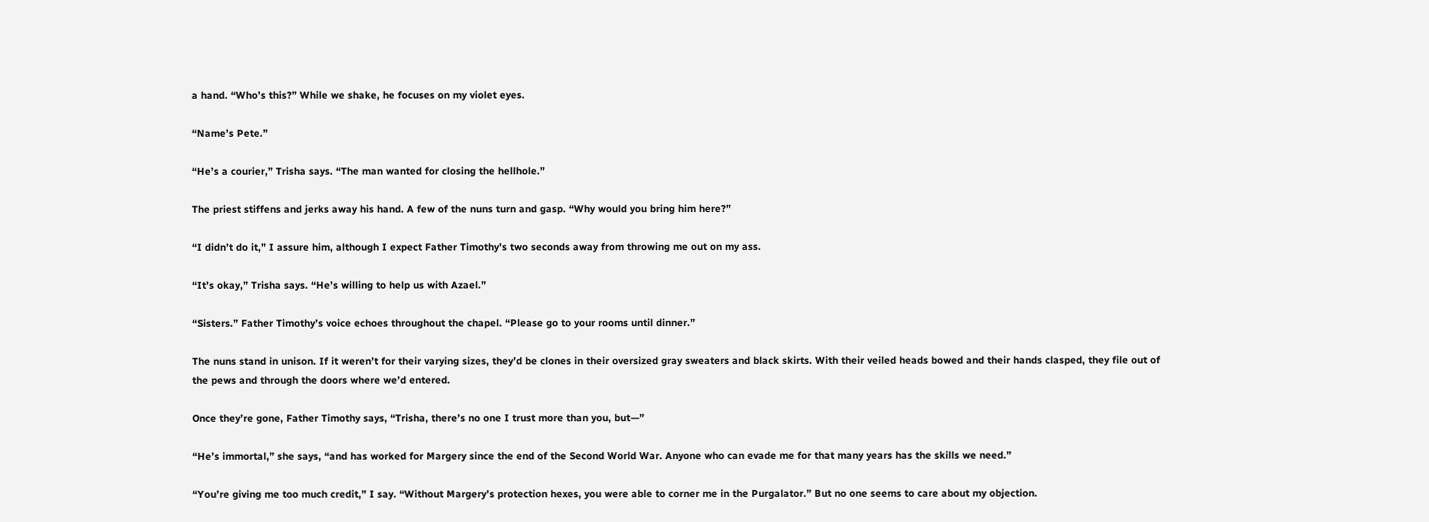a hand. “Who’s this?” While we shake, he focuses on my violet eyes.

“Name’s Pete.”

“He’s a courier,” Trisha says. “The man wanted for closing the hellhole.”

The priest stiffens and jerks away his hand. A few of the nuns turn and gasp. “Why would you bring him here?”

“I didn’t do it,” I assure him, although I expect Father Timothy’s two seconds away from throwing me out on my ass.

“It’s okay,” Trisha says. “He’s willing to help us with Azael.”

“Sisters.” Father Timothy’s voice echoes throughout the chapel. “Please go to your rooms until dinner.”

The nuns stand in unison. If it weren’t for their varying sizes, they’d be clones in their oversized gray sweaters and black skirts. With their veiled heads bowed and their hands clasped, they file out of the pews and through the doors where we’d entered.

Once they’re gone, Father Timothy says, “Trisha, there’s no one I trust more than you, but—”

“He’s immortal,” she says, “and has worked for Margery since the end of the Second World War. Anyone who can evade me for that many years has the skills we need.”

“You’re giving me too much credit,” I say. “Without Margery’s protection hexes, you were able to corner me in the Purgalator.” But no one seems to care about my objection.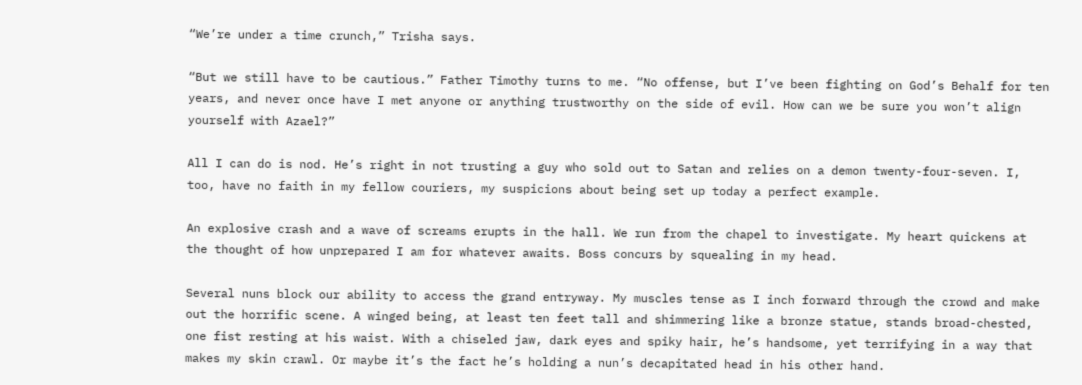“We’re under a time crunch,” Trisha says.

“But we still have to be cautious.” Father Timothy turns to me. “No offense, but I’ve been fighting on God’s Behalf for ten years, and never once have I met anyone or anything trustworthy on the side of evil. How can we be sure you won’t align yourself with Azael?”

All I can do is nod. He’s right in not trusting a guy who sold out to Satan and relies on a demon twenty-four-seven. I, too, have no faith in my fellow couriers, my suspicions about being set up today a perfect example.

An explosive crash and a wave of screams erupts in the hall. We run from the chapel to investigate. My heart quickens at the thought of how unprepared I am for whatever awaits. Boss concurs by squealing in my head.

Several nuns block our ability to access the grand entryway. My muscles tense as I inch forward through the crowd and make out the horrific scene. A winged being, at least ten feet tall and shimmering like a bronze statue, stands broad-chested, one fist resting at his waist. With a chiseled jaw, dark eyes and spiky hair, he’s handsome, yet terrifying in a way that makes my skin crawl. Or maybe it’s the fact he’s holding a nun’s decapitated head in his other hand.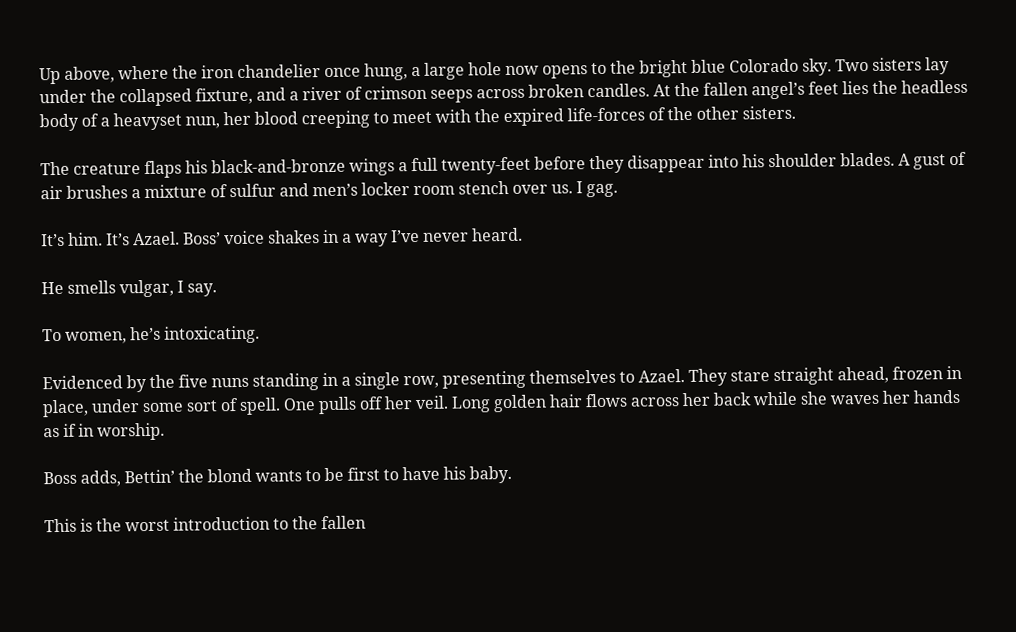Up above, where the iron chandelier once hung, a large hole now opens to the bright blue Colorado sky. Two sisters lay under the collapsed fixture, and a river of crimson seeps across broken candles. At the fallen angel’s feet lies the headless body of a heavyset nun, her blood creeping to meet with the expired life-forces of the other sisters.

The creature flaps his black-and-bronze wings a full twenty-feet before they disappear into his shoulder blades. A gust of air brushes a mixture of sulfur and men’s locker room stench over us. I gag.

It’s him. It’s Azael. Boss’ voice shakes in a way I’ve never heard.

He smells vulgar, I say.

To women, he’s intoxicating.

Evidenced by the five nuns standing in a single row, presenting themselves to Azael. They stare straight ahead, frozen in place, under some sort of spell. One pulls off her veil. Long golden hair flows across her back while she waves her hands as if in worship.

Boss adds, Bettin’ the blond wants to be first to have his baby.

This is the worst introduction to the fallen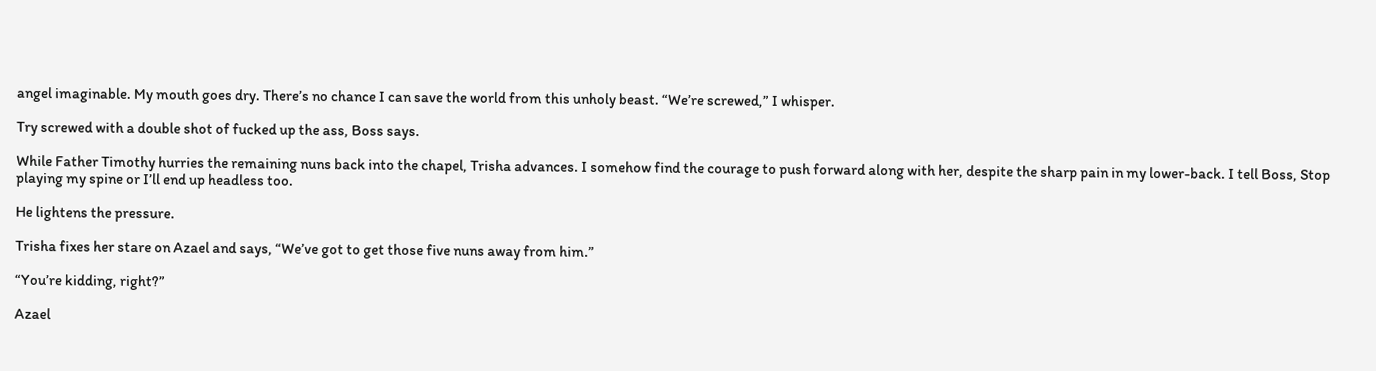angel imaginable. My mouth goes dry. There’s no chance I can save the world from this unholy beast. “We’re screwed,” I whisper.

Try screwed with a double shot of fucked up the ass, Boss says.

While Father Timothy hurries the remaining nuns back into the chapel, Trisha advances. I somehow find the courage to push forward along with her, despite the sharp pain in my lower-back. I tell Boss, Stop playing my spine or I’ll end up headless too.

He lightens the pressure.

Trisha fixes her stare on Azael and says, “We’ve got to get those five nuns away from him.”

“You’re kidding, right?”

Azael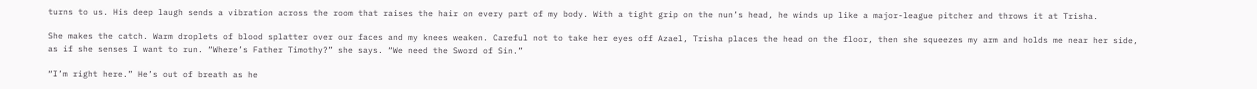turns to us. His deep laugh sends a vibration across the room that raises the hair on every part of my body. With a tight grip on the nun’s head, he winds up like a major-league pitcher and throws it at Trisha.

She makes the catch. Warm droplets of blood splatter over our faces and my knees weaken. Careful not to take her eyes off Azael, Trisha places the head on the floor, then she squeezes my arm and holds me near her side, as if she senses I want to run. “Where’s Father Timothy?” she says. “We need the Sword of Sin.”

“I’m right here.” He’s out of breath as he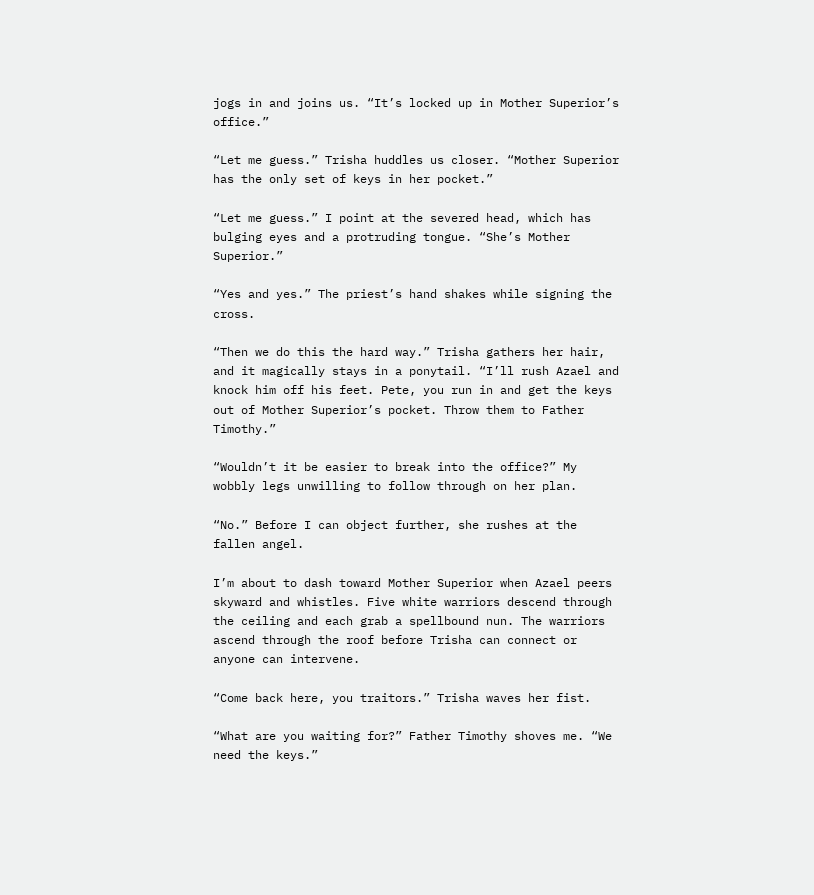jogs in and joins us. “It’s locked up in Mother Superior’s office.”

“Let me guess.” Trisha huddles us closer. “Mother Superior has the only set of keys in her pocket.”

“Let me guess.” I point at the severed head, which has bulging eyes and a protruding tongue. “She’s Mother Superior.”

“Yes and yes.” The priest’s hand shakes while signing the cross.

“Then we do this the hard way.” Trisha gathers her hair, and it magically stays in a ponytail. “I’ll rush Azael and knock him off his feet. Pete, you run in and get the keys out of Mother Superior’s pocket. Throw them to Father Timothy.”

“Wouldn’t it be easier to break into the office?” My wobbly legs unwilling to follow through on her plan.

“No.” Before I can object further, she rushes at the fallen angel.

I’m about to dash toward Mother Superior when Azael peers skyward and whistles. Five white warriors descend through the ceiling and each grab a spellbound nun. The warriors ascend through the roof before Trisha can connect or anyone can intervene.

“Come back here, you traitors.” Trisha waves her fist.

“What are you waiting for?” Father Timothy shoves me. “We need the keys.”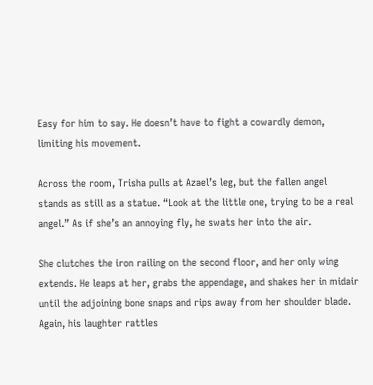Easy for him to say. He doesn’t have to fight a cowardly demon, limiting his movement.

Across the room, Trisha pulls at Azael’s leg, but the fallen angel stands as still as a statue. “Look at the little one, trying to be a real angel.” As if she’s an annoying fly, he swats her into the air.

She clutches the iron railing on the second floor, and her only wing extends. He leaps at her, grabs the appendage, and shakes her in midair until the adjoining bone snaps and rips away from her shoulder blade. Again, his laughter rattles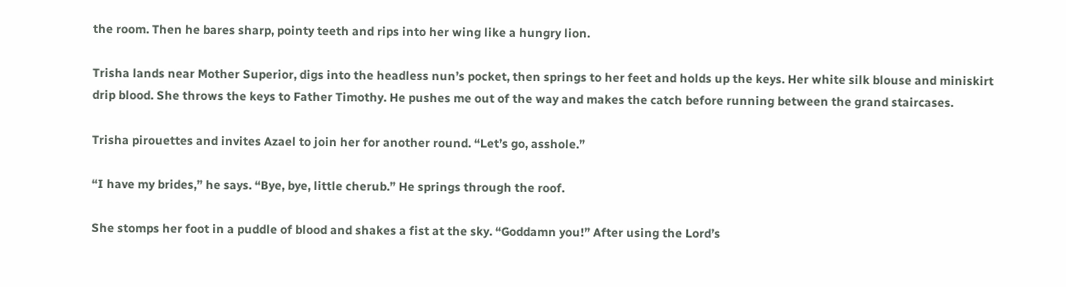the room. Then he bares sharp, pointy teeth and rips into her wing like a hungry lion.

Trisha lands near Mother Superior, digs into the headless nun’s pocket, then springs to her feet and holds up the keys. Her white silk blouse and miniskirt drip blood. She throws the keys to Father Timothy. He pushes me out of the way and makes the catch before running between the grand staircases.

Trisha pirouettes and invites Azael to join her for another round. “Let’s go, asshole.”

“I have my brides,” he says. “Bye, bye, little cherub.” He springs through the roof.

She stomps her foot in a puddle of blood and shakes a fist at the sky. “Goddamn you!” After using the Lord’s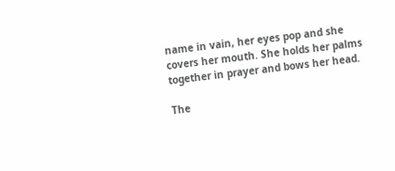name in vain, her eyes pop and she covers her mouth. She holds her palms together in prayer and bows her head.

The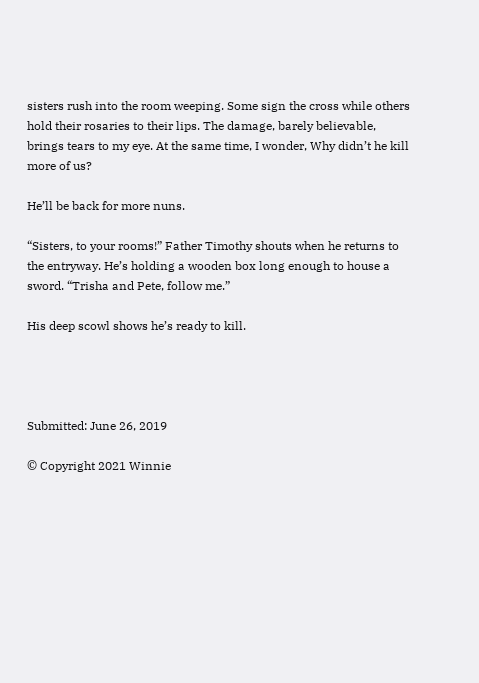sisters rush into the room weeping. Some sign the cross while others hold their rosaries to their lips. The damage, barely believable, brings tears to my eye. At the same time, I wonder, Why didn’t he kill more of us?

He’ll be back for more nuns.

“Sisters, to your rooms!” Father Timothy shouts when he returns to the entryway. He’s holding a wooden box long enough to house a sword. “Trisha and Pete, follow me.”

His deep scowl shows he’s ready to kill.




Submitted: June 26, 2019

© Copyright 2021 Winnie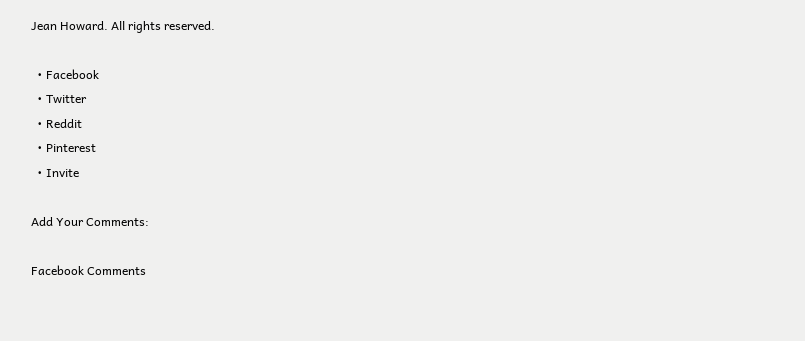Jean Howard. All rights reserved.

  • Facebook
  • Twitter
  • Reddit
  • Pinterest
  • Invite

Add Your Comments:

Facebook Comments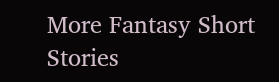More Fantasy Short Stories